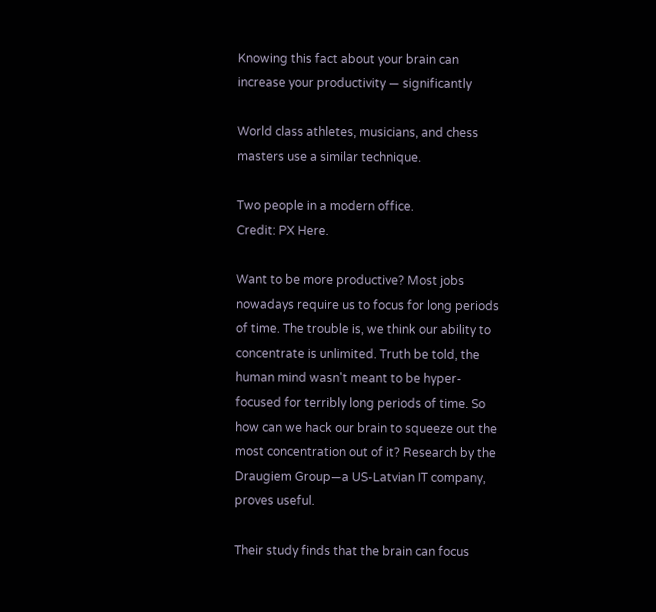Knowing this fact about your brain can increase your productivity — significantly

World class athletes, musicians, and chess masters use a similar technique.

Two people in a modern office.
Credit: PX Here.

Want to be more productive? Most jobs nowadays require us to focus for long periods of time. The trouble is, we think our ability to concentrate is unlimited. Truth be told, the human mind wasn't meant to be hyper-focused for terribly long periods of time. So how can we hack our brain to squeeze out the most concentration out of it? Research by the Draugiem Group—a US-Latvian IT company, proves useful.

Their study finds that the brain can focus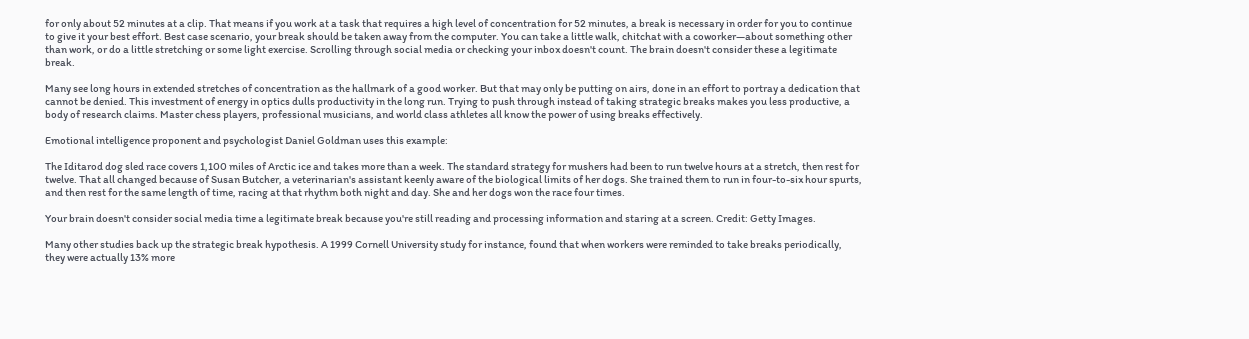for only about 52 minutes at a clip. That means if you work at a task that requires a high level of concentration for 52 minutes, a break is necessary in order for you to continue to give it your best effort. Best case scenario, your break should be taken away from the computer. You can take a little walk, chitchat with a coworker—about something other than work, or do a little stretching or some light exercise. Scrolling through social media or checking your inbox doesn't count. The brain doesn't consider these a legitimate break.

Many see long hours in extended stretches of concentration as the hallmark of a good worker. But that may only be putting on airs, done in an effort to portray a dedication that cannot be denied. This investment of energy in optics dulls productivity in the long run. Trying to push through instead of taking strategic breaks makes you less productive, a body of research claims. Master chess players, professional musicians, and world class athletes all know the power of using breaks effectively.

Emotional intelligence proponent and psychologist Daniel Goldman uses this example:

The Iditarod dog sled race covers 1,100 miles of Arctic ice and takes more than a week. The standard strategy for mushers had been to run twelve hours at a stretch, then rest for twelve. That all changed because of Susan Butcher, a veterinarian's assistant keenly aware of the biological limits of her dogs. She trained them to run in four-to-six hour spurts, and then rest for the same length of time, racing at that rhythm both night and day. She and her dogs won the race four times.

Your brain doesn't consider social media time a legitimate break because you're still reading and processing information and staring at a screen. Credit: Getty Images.

Many other studies back up the strategic break hypothesis. A 1999 Cornell University study for instance, found that when workers were reminded to take breaks periodically, they were actually 13% more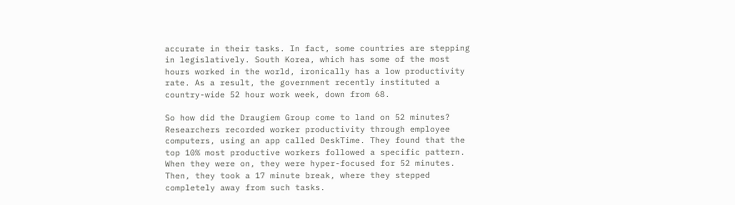accurate in their tasks. In fact, some countries are stepping in legislatively. South Korea, which has some of the most hours worked in the world, ironically has a low productivity rate. As a result, the government recently instituted a country-wide 52 hour work week, down from 68.

So how did the Draugiem Group come to land on 52 minutes? Researchers recorded worker productivity through employee computers, using an app called DeskTime. They found that the top 10% most productive workers followed a specific pattern. When they were on, they were hyper-focused for 52 minutes. Then, they took a 17 minute break, where they stepped completely away from such tasks.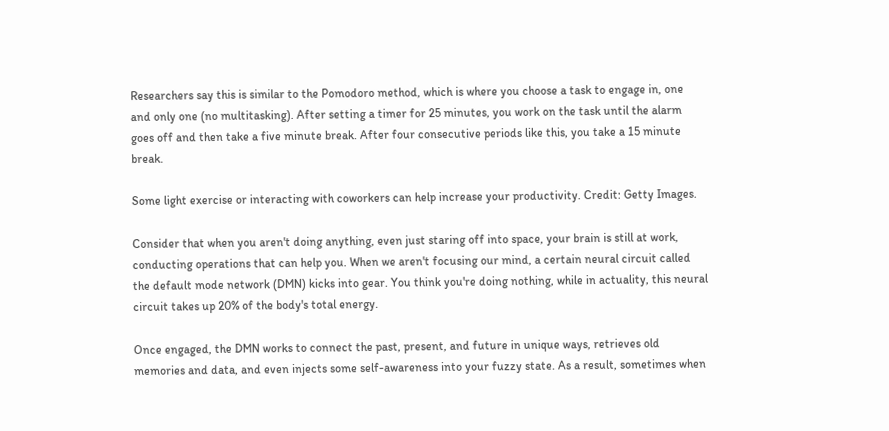Researchers say this is similar to the Pomodoro method, which is where you choose a task to engage in, one and only one (no multitasking). After setting a timer for 25 minutes, you work on the task until the alarm goes off and then take a five minute break. After four consecutive periods like this, you take a 15 minute break.

Some light exercise or interacting with coworkers can help increase your productivity. Credit: Getty Images.

Consider that when you aren't doing anything, even just staring off into space, your brain is still at work, conducting operations that can help you. When we aren't focusing our mind, a certain neural circuit called the default mode network (DMN) kicks into gear. You think you're doing nothing, while in actuality, this neural circuit takes up 20% of the body's total energy.

Once engaged, the DMN works to connect the past, present, and future in unique ways, retrieves old memories and data, and even injects some self-awareness into your fuzzy state. As a result, sometimes when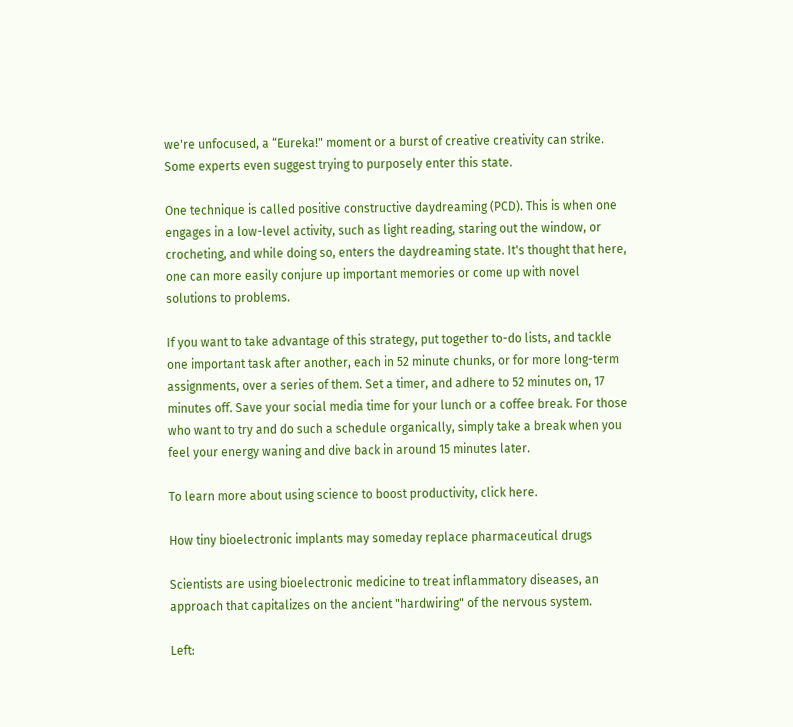we're unfocused, a “Eureka!" moment or a burst of creative creativity can strike. Some experts even suggest trying to purposely enter this state.

One technique is called positive constructive daydreaming (PCD). This is when one engages in a low-level activity, such as light reading, staring out the window, or crocheting, and while doing so, enters the daydreaming state. It's thought that here, one can more easily conjure up important memories or come up with novel solutions to problems.

If you want to take advantage of this strategy, put together to-do lists, and tackle one important task after another, each in 52 minute chunks, or for more long-term assignments, over a series of them. Set a timer, and adhere to 52 minutes on, 17 minutes off. Save your social media time for your lunch or a coffee break. For those who want to try and do such a schedule organically, simply take a break when you feel your energy waning and dive back in around 15 minutes later.

To learn more about using science to boost productivity, click here.

How tiny bioelectronic implants may someday replace pharmaceutical drugs

Scientists are using bioelectronic medicine to treat inflammatory diseases, an approach that capitalizes on the ancient "hardwiring" of the nervous system.

Left: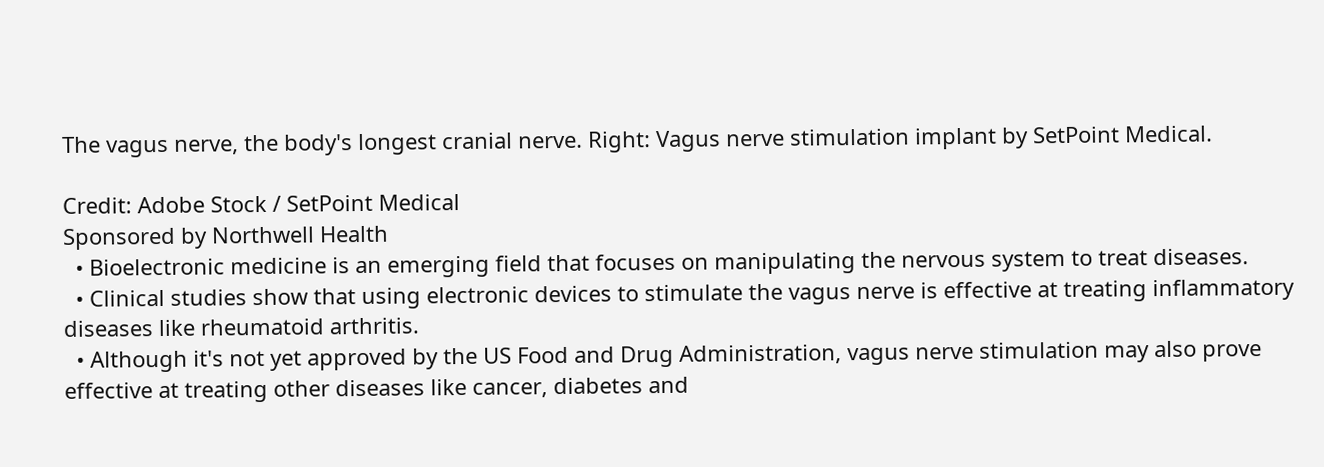The vagus nerve, the body's longest cranial nerve. Right: Vagus nerve stimulation implant by SetPoint Medical.

Credit: Adobe Stock / SetPoint Medical
Sponsored by Northwell Health
  • Bioelectronic medicine is an emerging field that focuses on manipulating the nervous system to treat diseases.
  • Clinical studies show that using electronic devices to stimulate the vagus nerve is effective at treating inflammatory diseases like rheumatoid arthritis.
  • Although it's not yet approved by the US Food and Drug Administration, vagus nerve stimulation may also prove effective at treating other diseases like cancer, diabetes and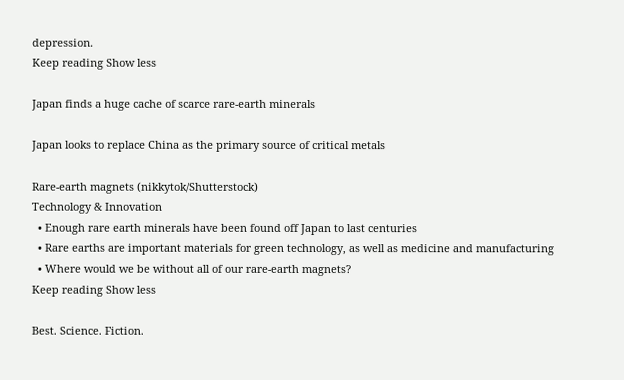depression.
Keep reading Show less

Japan finds a huge cache of scarce rare-earth minerals

Japan looks to replace China as the primary source of critical metals

Rare-earth magnets (nikkytok/Shutterstock)
Technology & Innovation
  • Enough rare earth minerals have been found off Japan to last centuries
  • Rare earths are important materials for green technology, as well as medicine and manufacturing
  • Where would we be without all of our rare-earth magnets?
Keep reading Show less

Best. Science. Fiction.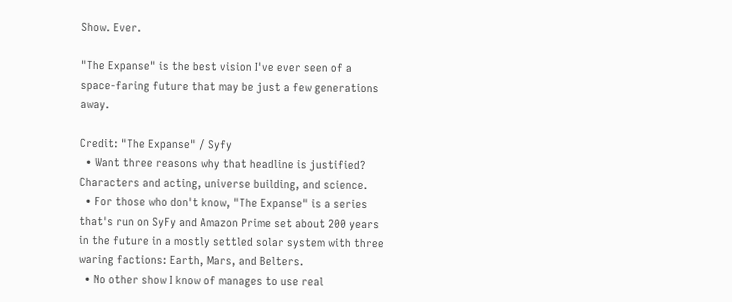Show. Ever.

"The Expanse" is the best vision I've ever seen of a space-faring future that may be just a few generations away.

Credit: "The Expanse" / Syfy
  • Want three reasons why that headline is justified? Characters and acting, universe building, and science.
  • For those who don't know, "The Expanse" is a series that's run on SyFy and Amazon Prime set about 200 years in the future in a mostly settled solar system with three waring factions: Earth, Mars, and Belters.
  • No other show I know of manages to use real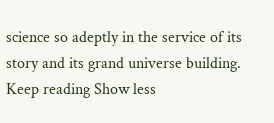science so adeptly in the service of its story and its grand universe building.
Keep reading Show less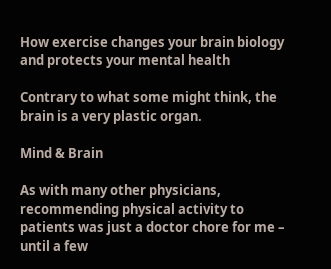How exercise changes your brain biology and protects your mental health

Contrary to what some might think, the brain is a very plastic organ.

Mind & Brain

As with many other physicians, recommending physical activity to patients was just a doctor chore for me – until a few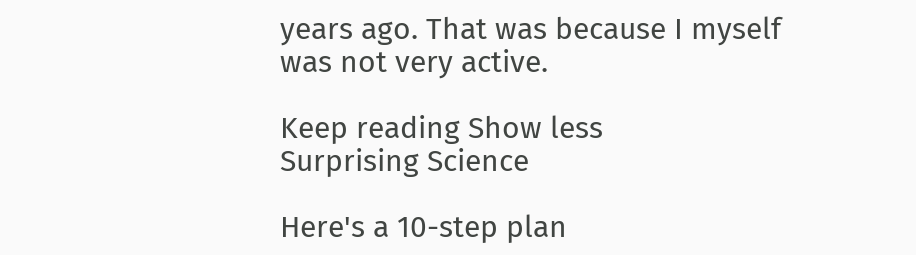years ago. That was because I myself was not very active.

Keep reading Show less
Surprising Science

Here's a 10-step plan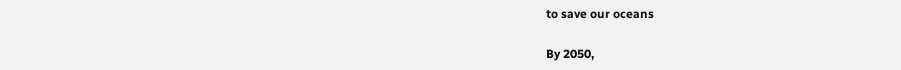to save our oceans

By 2050,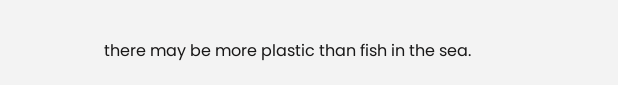there may be more plastic than fish in the sea.